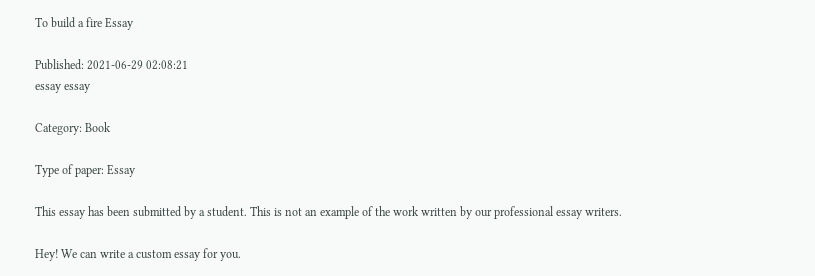To build a fire Essay

Published: 2021-06-29 02:08:21
essay essay

Category: Book

Type of paper: Essay

This essay has been submitted by a student. This is not an example of the work written by our professional essay writers.

Hey! We can write a custom essay for you.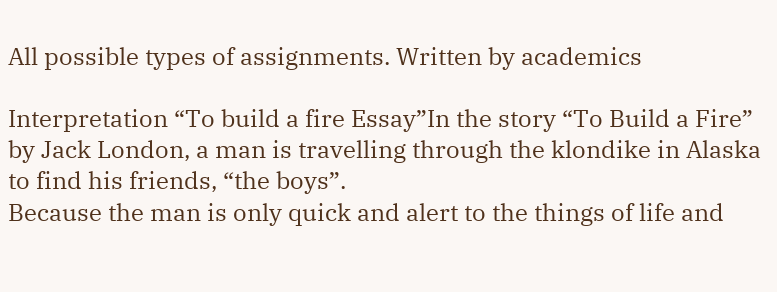All possible types of assignments. Written by academics

Interpretation “To build a fire Essay”In the story “To Build a Fire” by Jack London, a man is travelling through the klondike in Alaska to find his friends, “the boys”.
Because the man is only quick and alert to the things of life and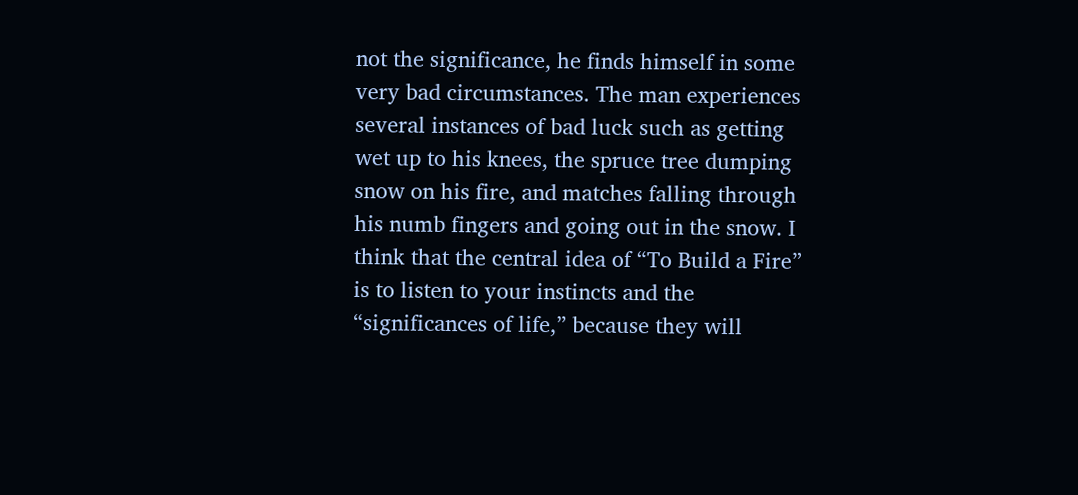not the significance, he finds himself in some very bad circumstances. The man experiences several instances of bad luck such as getting wet up to his knees, the spruce tree dumping snow on his fire, and matches falling through his numb fingers and going out in the snow. I think that the central idea of “To Build a Fire” is to listen to your instincts and the “significances of life,” because they will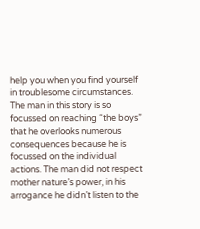help you when you find yourself in troublesome circumstances. The man in this story is so focussed on reaching “the boys” that he overlooks numerous consequences because he is focussed on the individual actions. The man did not respect mother nature’s power, in his arrogance he didn’t listen to the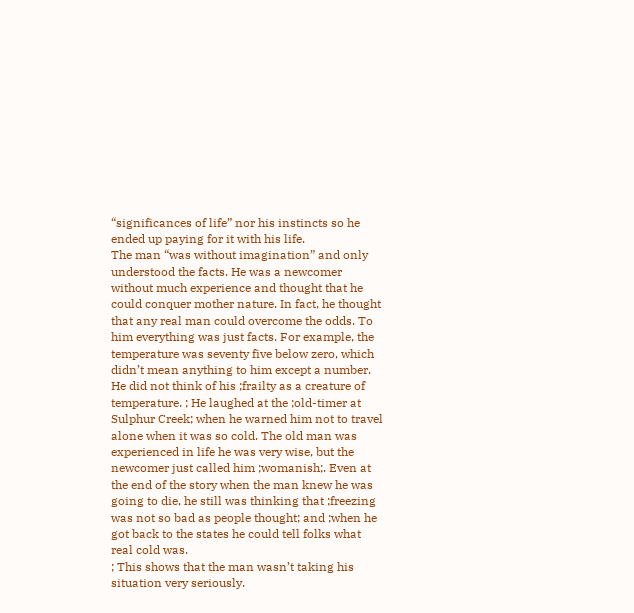“significances of life” nor his instincts so he ended up paying for it with his life.
The man “was without imagination” and only understood the facts. He was a newcomer without much experience and thought that he could conquer mother nature. In fact, he thought that any real man could overcome the odds. To him everything was just facts. For example, the temperature was seventy five below zero, which didn’t mean anything to him except a number.
He did not think of his ;frailty as a creature of temperature. ; He laughed at the ;old-timer at Sulphur Creek; when he warned him not to travel alone when it was so cold. The old man was experienced in life he was very wise, but the newcomer just called him ;womanish;. Even at the end of the story when the man knew he was going to die, he still was thinking that ;freezing was not so bad as people thought; and ;when he got back to the states he could tell folks what real cold was.
; This shows that the man wasn’t taking his situation very seriously.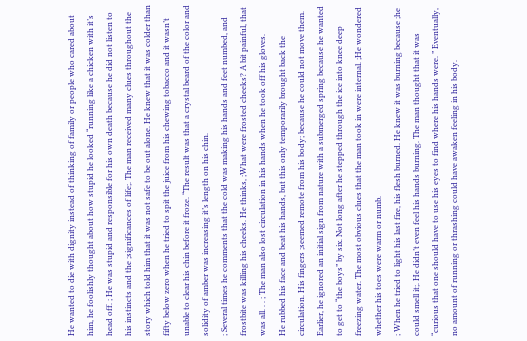He wanted to die with dignity instead of thinking of family or people who cared about him, he foolishly thought about how stupid he looked “running like a chicken with it’s head off. ; He was stupid and responsible for his own death because he did not listen to his instincts and the ;significances of life;. The man received many clues throughout the story which told him that it was not safe to be out alone. He knew that it was colder than fifty below zero when he tried to spit the juice from his chewing tobacco and it wasn’t unable to clear his chin before it froze. “The result was that a crystal beard of the color and solidity of amber was increasing it’s length on his chin.
; Several times he comments that the cold was making his hands and feet numbed, and frostbite was killing his cheeks. He thinks, ;What were frosted cheeks? A bit painful, that was all. . . ; The man also lost circulation in his hands when he took off his gloves.
He rubbed his face and beat his hands, but this only temporarily brought back the circulation. His fingers ;seemed remote from his body; because he could not move them. Earlier, he ignored an initial sign from nature with a submerged spring because he wanted to get to “the boys” by six. Not long after he stepped through the ice into knee deep freezing water. The most obvious clues that the man took in were internal. ;He wondered whether his toes were warm or numb.
; When he tried to light his last fire, his flesh burned. He knew it was burning because ;he could smell it;. He didn’t even feel his hands burning. The man thought that it was “curious that one should have to use his eyes to find where his hands were. ” Eventually, no amount of running or thrashing could have awaken feeling in his body.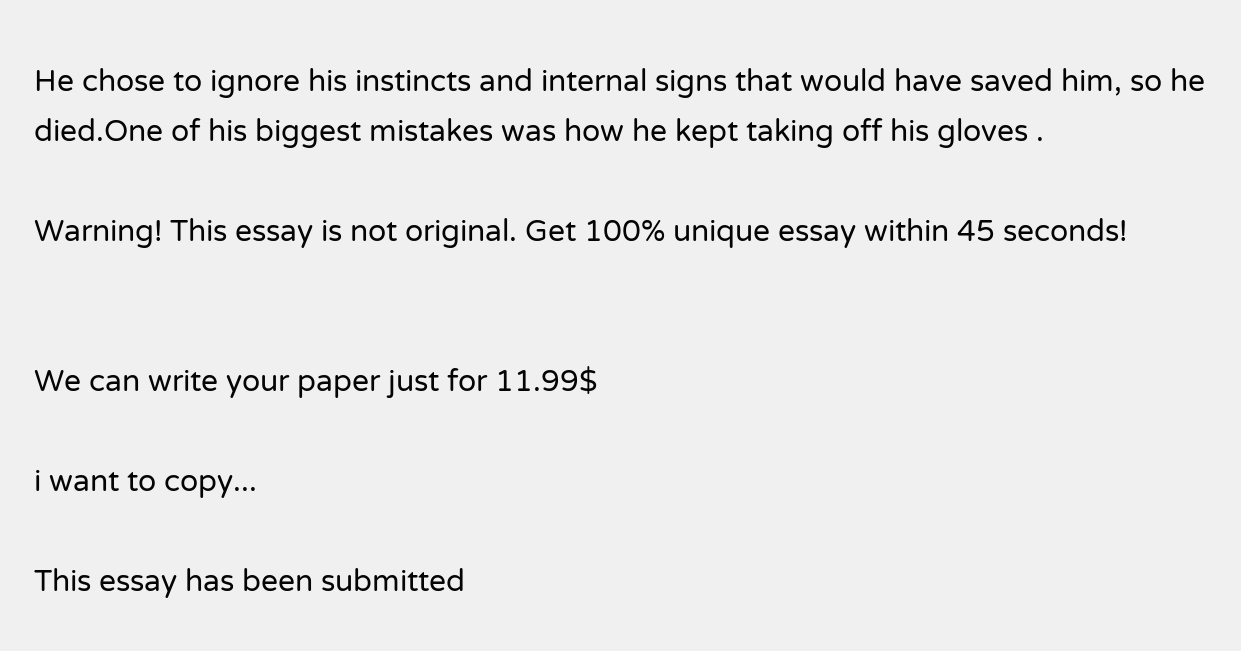He chose to ignore his instincts and internal signs that would have saved him, so he died.One of his biggest mistakes was how he kept taking off his gloves .

Warning! This essay is not original. Get 100% unique essay within 45 seconds!


We can write your paper just for 11.99$

i want to copy...

This essay has been submitted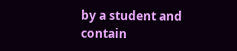by a student and contain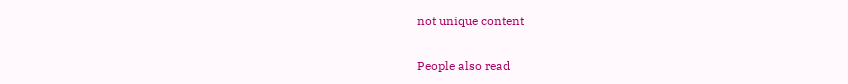not unique content

People also read